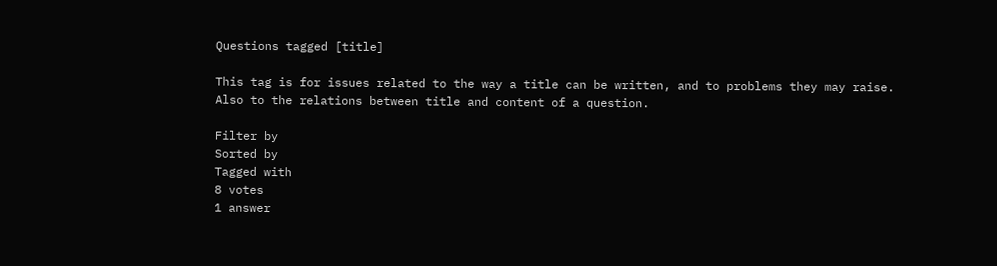Questions tagged [title]

This tag is for issues related to the way a title can be written, and to problems they may raise. Also to the relations between title and content of a question.

Filter by
Sorted by
Tagged with
8 votes
1 answer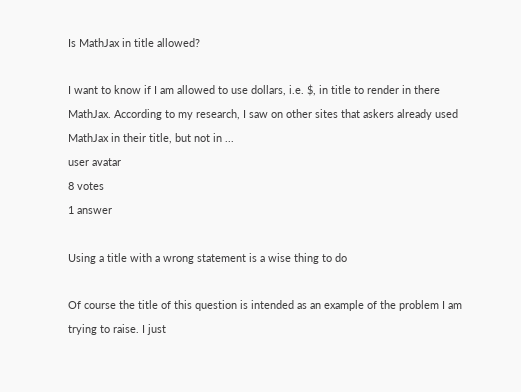Is MathJax in title allowed?

I want to know if I am allowed to use dollars, i.e. $, in title to render in there MathJax. According to my research, I saw on other sites that askers already used MathJax in their title, but not in ...
user avatar
8 votes
1 answer

Using a title with a wrong statement is a wise thing to do

Of course the title of this question is intended as an example of the problem I am trying to raise. I just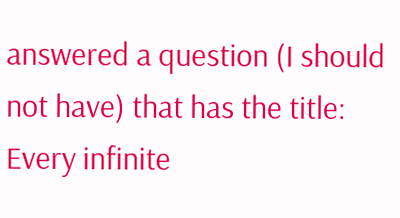answered a question (I should not have) that has the title: Every infinite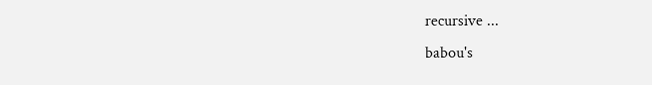recursive ...
babou's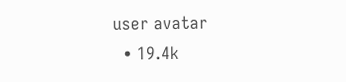user avatar
  • 19.4k